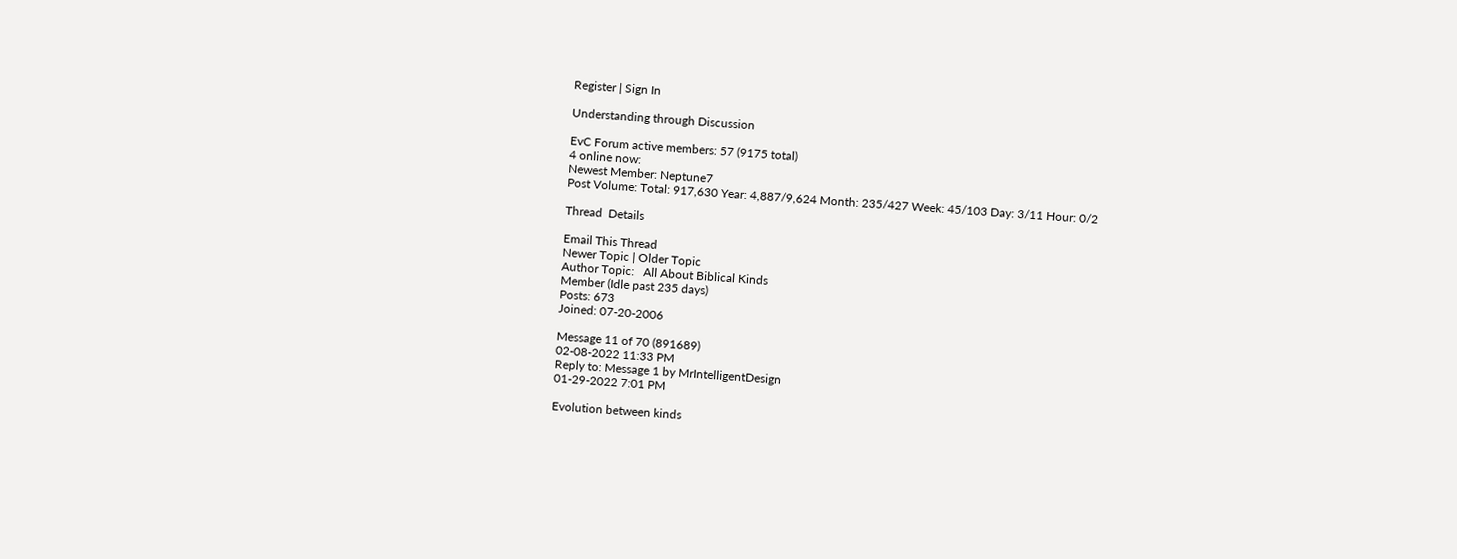Register | Sign In

Understanding through Discussion

EvC Forum active members: 57 (9175 total)
4 online now:
Newest Member: Neptune7
Post Volume: Total: 917,630 Year: 4,887/9,624 Month: 235/427 Week: 45/103 Day: 3/11 Hour: 0/2

Thread  Details

Email This Thread
Newer Topic | Older Topic
Author Topic:   All About Biblical Kinds
Member (Idle past 235 days)
Posts: 673
Joined: 07-20-2006

Message 11 of 70 (891689)
02-08-2022 11:33 PM
Reply to: Message 1 by MrIntelligentDesign
01-29-2022 7:01 PM

Evolution between kinds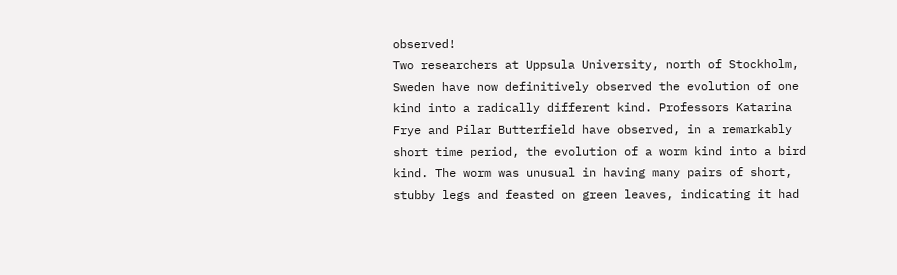observed!
Two researchers at Uppsula University, north of Stockholm, Sweden have now definitively observed the evolution of one kind into a radically different kind. Professors Katarina Frye and Pilar Butterfield have observed, in a remarkably short time period, the evolution of a worm kind into a bird kind. The worm was unusual in having many pairs of short, stubby legs and feasted on green leaves, indicating it had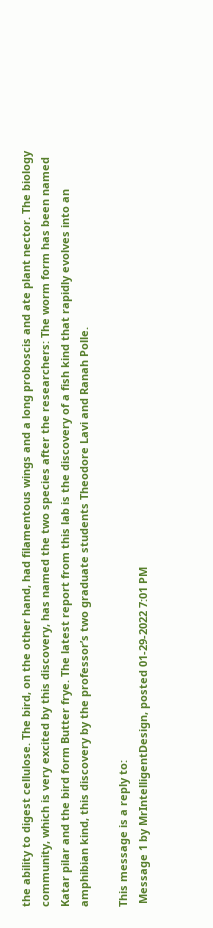the ability to digest cellulose. The bird, on the other hand, had filamentous wings and a long proboscis and ate plant nector. The biology community, which is very excited by this discovery, has named the two species after the researchers: The worm form has been named Katar pilar and the bird form Butter frye. The latest report from this lab is the discovery of a fish kind that rapidly evolves into an amphibian kind, this discovery by the professor’s two graduate students Theodore Lavi and Ranah Polle.

This message is a reply to:
 Message 1 by MrIntelligentDesign, posted 01-29-2022 7:01 PM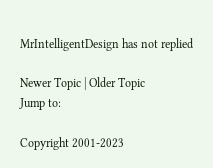MrIntelligentDesign has not replied

Newer Topic | Older Topic
Jump to:

Copyright 2001-2023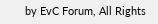by EvC Forum, All Rights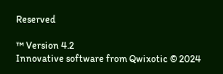Reserved

™ Version 4.2
Innovative software from Qwixotic © 2024